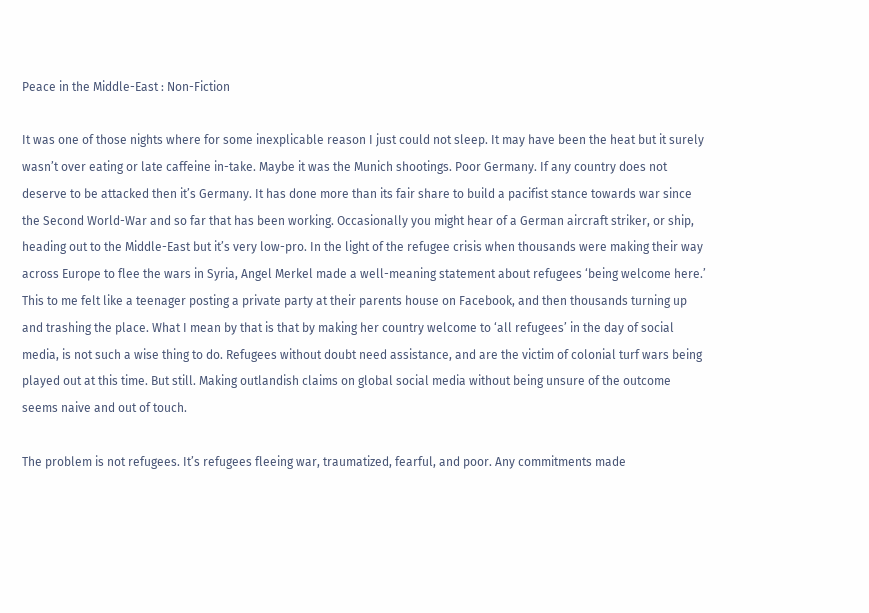Peace in the Middle-East : Non-Fiction

It was one of those nights where for some inexplicable reason I just could not sleep. It may have been the heat but it surely wasn’t over eating or late caffeine in-take. Maybe it was the Munich shootings. Poor Germany. If any country does not deserve to be attacked then it’s Germany. It has done more than its fair share to build a pacifist stance towards war since the Second World-War and so far that has been working. Occasionally you might hear of a German aircraft striker, or ship, heading out to the Middle-East but it’s very low-pro. In the light of the refugee crisis when thousands were making their way across Europe to flee the wars in Syria, Angel Merkel made a well-meaning statement about refugees ‘being welcome here.’ This to me felt like a teenager posting a private party at their parents house on Facebook, and then thousands turning up and trashing the place. What I mean by that is that by making her country welcome to ‘all refugees’ in the day of social media, is not such a wise thing to do. Refugees without doubt need assistance, and are the victim of colonial turf wars being played out at this time. But still. Making outlandish claims on global social media without being unsure of the outcome seems naive and out of touch.

The problem is not refugees. It’s refugees fleeing war, traumatized, fearful, and poor. Any commitments made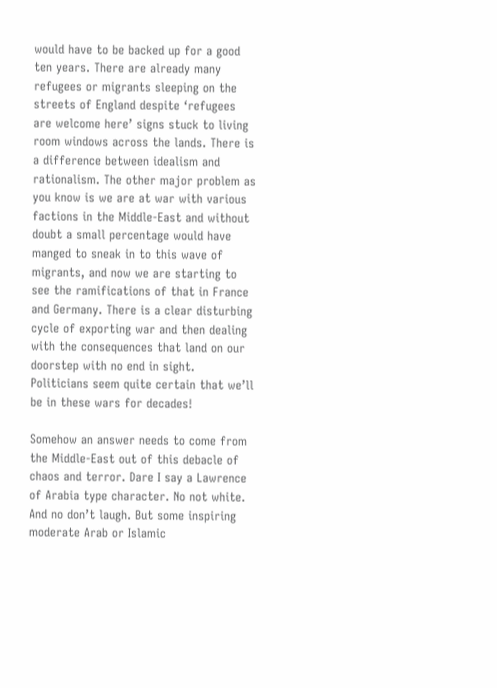would have to be backed up for a good ten years. There are already many refugees or migrants sleeping on the streets of England despite ‘refugees are welcome here’ signs stuck to living room windows across the lands. There is a difference between idealism and rationalism. The other major problem as you know is we are at war with various factions in the Middle-East and without doubt a small percentage would have manged to sneak in to this wave of migrants, and now we are starting to see the ramifications of that in France and Germany. There is a clear disturbing cycle of exporting war and then dealing with the consequences that land on our doorstep with no end in sight. Politicians seem quite certain that we’ll be in these wars for decades!

Somehow an answer needs to come from the Middle-East out of this debacle of chaos and terror. Dare I say a Lawrence of Arabia type character. No not white. And no don’t laugh. But some inspiring moderate Arab or Islamic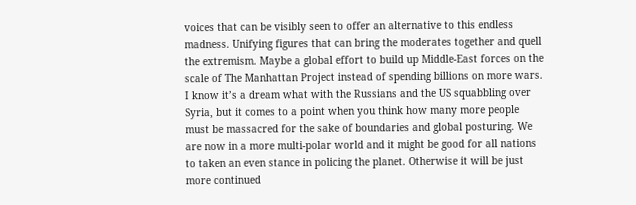voices that can be visibly seen to offer an alternative to this endless madness. Unifying figures that can bring the moderates together and quell the extremism. Maybe a global effort to build up Middle-East forces on the scale of The Manhattan Project instead of spending billions on more wars. I know it’s a dream what with the Russians and the US squabbling over Syria, but it comes to a point when you think how many more people must be massacred for the sake of boundaries and global posturing. We are now in a more multi-polar world and it might be good for all nations to taken an even stance in policing the planet. Otherwise it will be just more continued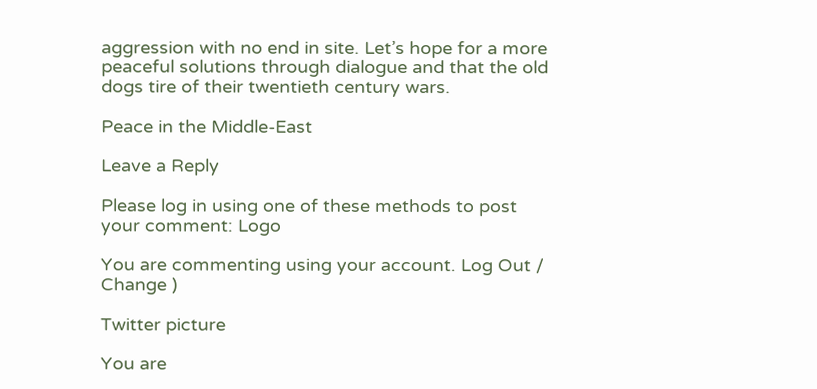aggression with no end in site. Let’s hope for a more peaceful solutions through dialogue and that the old dogs tire of their twentieth century wars.

Peace in the Middle-East

Leave a Reply

Please log in using one of these methods to post your comment: Logo

You are commenting using your account. Log Out /  Change )

Twitter picture

You are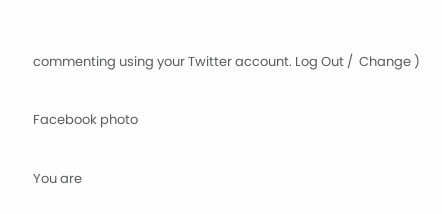commenting using your Twitter account. Log Out /  Change )

Facebook photo

You are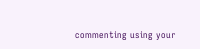commenting using your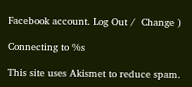Facebook account. Log Out /  Change )

Connecting to %s

This site uses Akismet to reduce spam.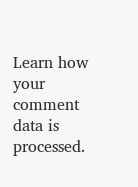Learn how your comment data is processed.